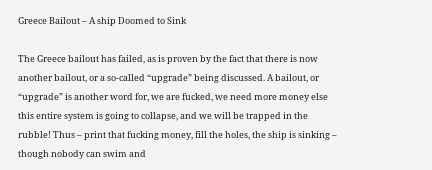Greece Bailout – A ship Doomed to Sink

The Greece bailout has failed, as is proven by the fact that there is now another bailout, or a so-called “upgrade” being discussed. A bailout, or “upgrade” is another word for, we are fucked, we need more money else this entire system is going to collapse, and we will be trapped in the rubble! Thus – print that fucking money, fill the holes, the ship is sinking – though nobody can swim and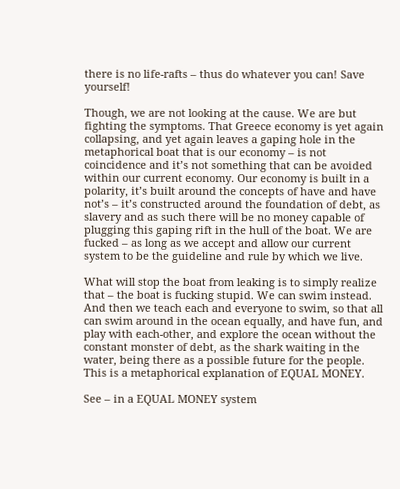there is no life-rafts – thus do whatever you can! Save yourself!

Though, we are not looking at the cause. We are but fighting the symptoms. That Greece economy is yet again collapsing, and yet again leaves a gaping hole in the metaphorical boat that is our economy – is not coincidence and it’s not something that can be avoided within our current economy. Our economy is built in a polarity, it’s built around the concepts of have and have not’s – it’s constructed around the foundation of debt, as slavery and as such there will be no money capable of plugging this gaping rift in the hull of the boat. We are fucked – as long as we accept and allow our current system to be the guideline and rule by which we live.

What will stop the boat from leaking is to simply realize that – the boat is fucking stupid. We can swim instead. And then we teach each and everyone to swim, so that all can swim around in the ocean equally, and have fun, and play with each-other, and explore the ocean without the constant monster of debt, as the shark waiting in the water, being there as a possible future for the people. This is a metaphorical explanation of EQUAL MONEY.

See – in a EQUAL MONEY system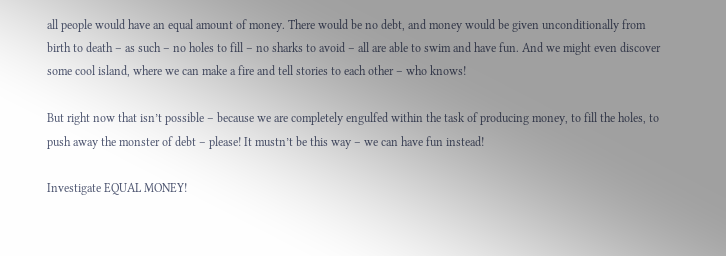all people would have an equal amount of money. There would be no debt, and money would be given unconditionally from birth to death – as such – no holes to fill – no sharks to avoid – all are able to swim and have fun. And we might even discover some cool island, where we can make a fire and tell stories to each other – who knows!

But right now that isn’t possible – because we are completely engulfed within the task of producing money, to fill the holes, to push away the monster of debt – please! It mustn’t be this way – we can have fun instead!

Investigate EQUAL MONEY!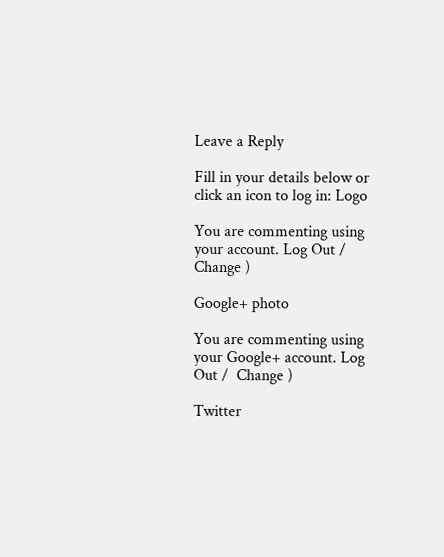Leave a Reply

Fill in your details below or click an icon to log in: Logo

You are commenting using your account. Log Out /  Change )

Google+ photo

You are commenting using your Google+ account. Log Out /  Change )

Twitter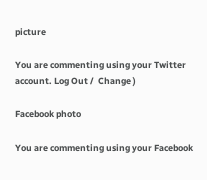picture

You are commenting using your Twitter account. Log Out /  Change )

Facebook photo

You are commenting using your Facebook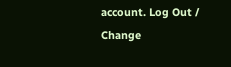account. Log Out /  Change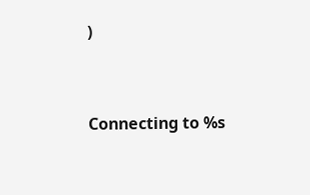)


Connecting to %s